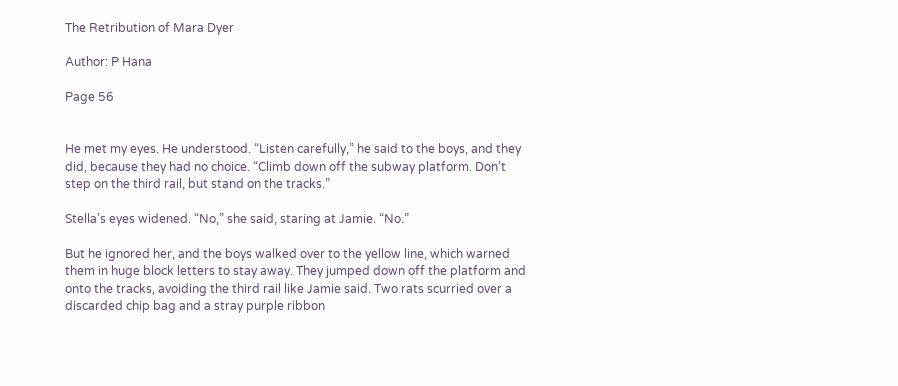The Retribution of Mara Dyer

Author: P Hana

Page 56


He met my eyes. He understood. “Listen carefully,” he said to the boys, and they did, because they had no choice. “Climb down off the subway platform. Don’t step on the third rail, but stand on the tracks.”

Stella’s eyes widened. “No,” she said, staring at Jamie. “No.”

But he ignored her, and the boys walked over to the yellow line, which warned them in huge block letters to stay away. They jumped down off the platform and onto the tracks, avoiding the third rail like Jamie said. Two rats scurried over a discarded chip bag and a stray purple ribbon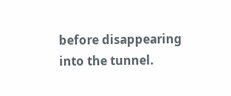before disappearing into the tunnel.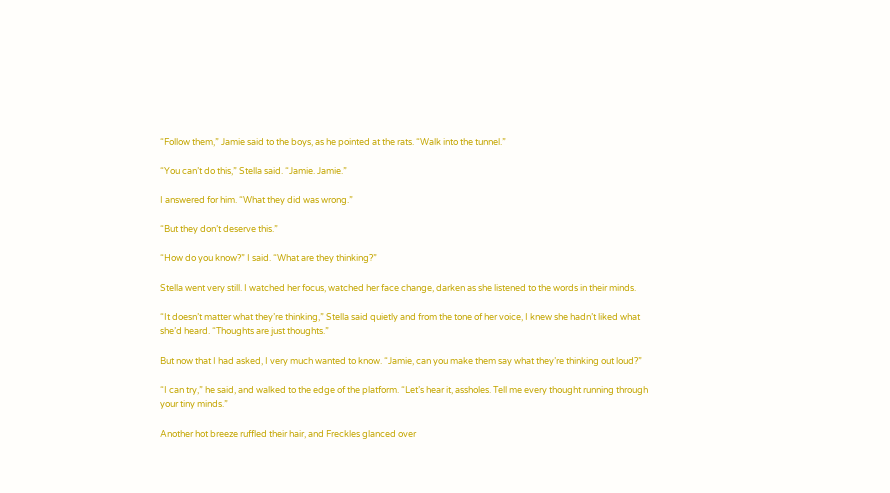“Follow them,” Jamie said to the boys, as he pointed at the rats. “Walk into the tunnel.”

“You can’t do this,” Stella said. “Jamie. Jamie.”

I answered for him. “What they did was wrong.”

“But they don’t deserve this.”

“How do you know?” I said. “What are they thinking?”

Stella went very still. I watched her focus, watched her face change, darken as she listened to the words in their minds.

“It doesn’t matter what they’re thinking,” Stella said quietly and from the tone of her voice, I knew she hadn’t liked what she’d heard. “Thoughts are just thoughts.”

But now that I had asked, I very much wanted to know. “Jamie, can you make them say what they’re thinking out loud?”

“I can try,” he said, and walked to the edge of the platform. “Let’s hear it, assholes. Tell me every thought running through your tiny minds.”

Another hot breeze ruffled their hair, and Freckles glanced over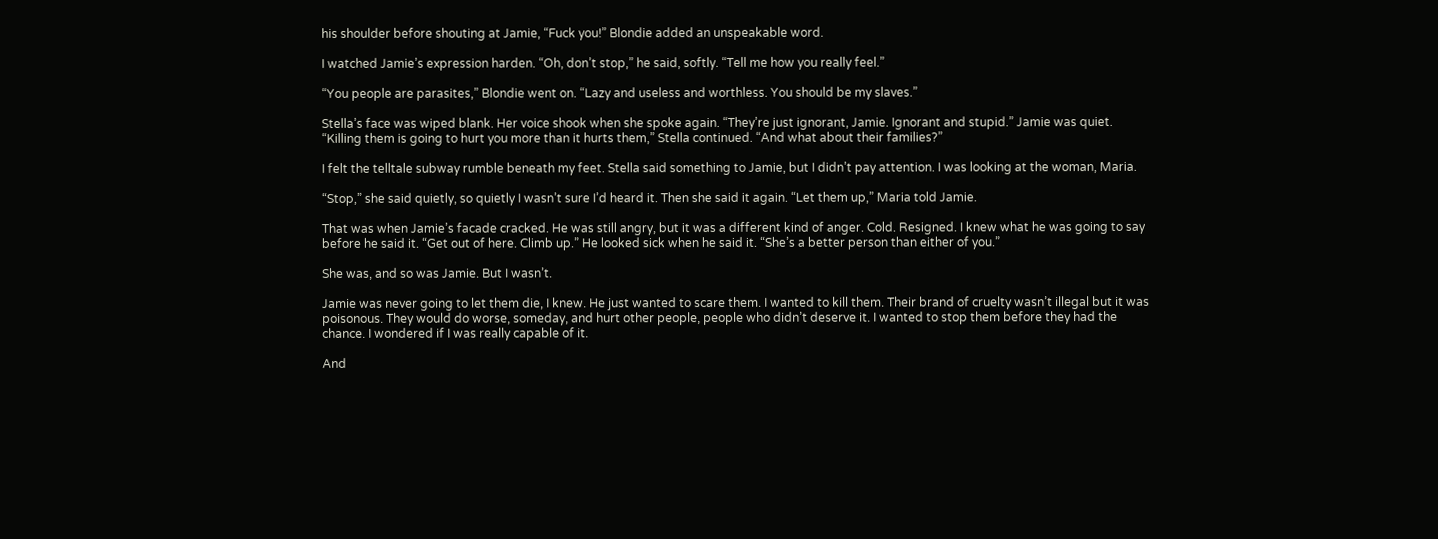his shoulder before shouting at Jamie, “Fuck you!” Blondie added an unspeakable word.

I watched Jamie’s expression harden. “Oh, don’t stop,” he said, softly. “Tell me how you really feel.”

“You people are parasites,” Blondie went on. “Lazy and useless and worthless. You should be my slaves.”

Stella’s face was wiped blank. Her voice shook when she spoke again. “They’re just ignorant, Jamie. Ignorant and stupid.” Jamie was quiet. “Killing them is going to hurt you more than it hurts them,” Stella continued. “And what about their families?”

I felt the telltale subway rumble beneath my feet. Stella said something to Jamie, but I didn’t pay attention. I was looking at the woman, Maria.

“Stop,” she said quietly, so quietly I wasn’t sure I’d heard it. Then she said it again. “Let them up,” Maria told Jamie.

That was when Jamie’s facade cracked. He was still angry, but it was a different kind of anger. Cold. Resigned. I knew what he was going to say before he said it. “Get out of here. Climb up.” He looked sick when he said it. “She’s a better person than either of you.”

She was, and so was Jamie. But I wasn’t.

Jamie was never going to let them die, I knew. He just wanted to scare them. I wanted to kill them. Their brand of cruelty wasn’t illegal but it was poisonous. They would do worse, someday, and hurt other people, people who didn’t deserve it. I wanted to stop them before they had the chance. I wondered if I was really capable of it.

And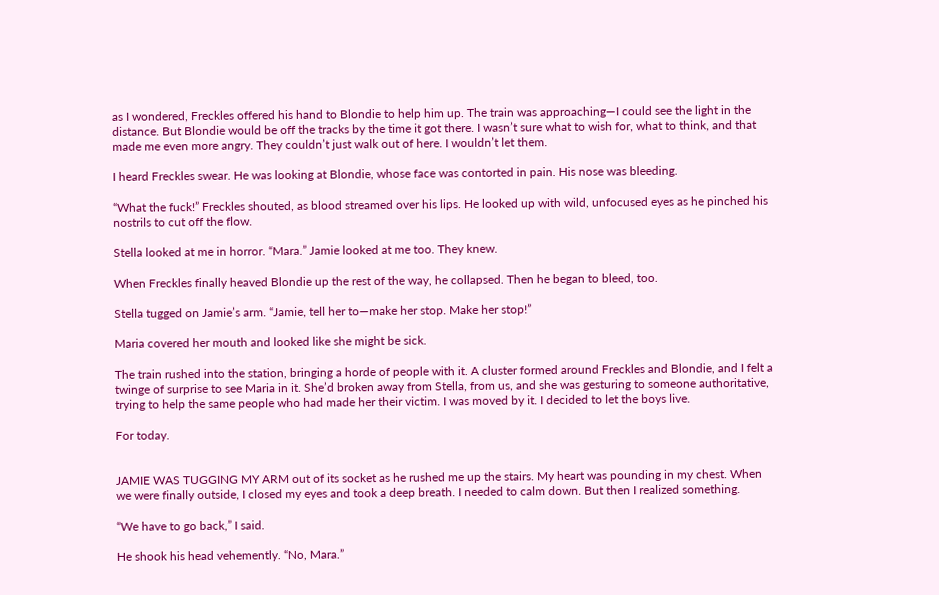as I wondered, Freckles offered his hand to Blondie to help him up. The train was approaching—I could see the light in the distance. But Blondie would be off the tracks by the time it got there. I wasn’t sure what to wish for, what to think, and that made me even more angry. They couldn’t just walk out of here. I wouldn’t let them.

I heard Freckles swear. He was looking at Blondie, whose face was contorted in pain. His nose was bleeding.

“What the fuck!” Freckles shouted, as blood streamed over his lips. He looked up with wild, unfocused eyes as he pinched his nostrils to cut off the flow.

Stella looked at me in horror. “Mara.” Jamie looked at me too. They knew.

When Freckles finally heaved Blondie up the rest of the way, he collapsed. Then he began to bleed, too.

Stella tugged on Jamie’s arm. “Jamie, tell her to—make her stop. Make her stop!”

Maria covered her mouth and looked like she might be sick.

The train rushed into the station, bringing a horde of people with it. A cluster formed around Freckles and Blondie, and I felt a twinge of surprise to see Maria in it. She’d broken away from Stella, from us, and she was gesturing to someone authoritative, trying to help the same people who had made her their victim. I was moved by it. I decided to let the boys live.

For today.


JAMIE WAS TUGGING MY ARM out of its socket as he rushed me up the stairs. My heart was pounding in my chest. When we were finally outside, I closed my eyes and took a deep breath. I needed to calm down. But then I realized something.

“We have to go back,” I said.

He shook his head vehemently. “No, Mara.”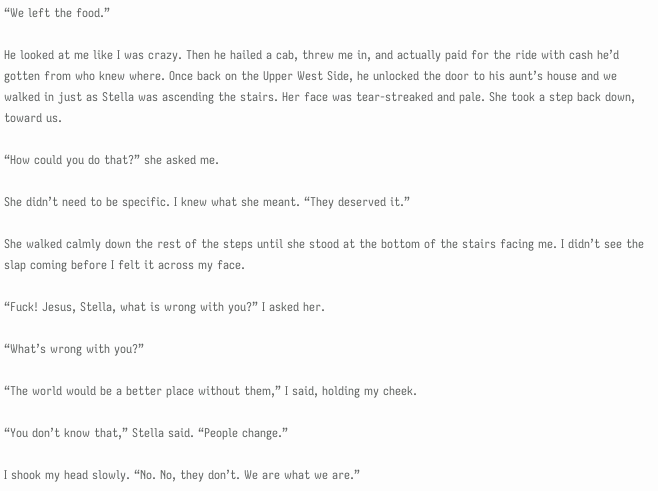“We left the food.”

He looked at me like I was crazy. Then he hailed a cab, threw me in, and actually paid for the ride with cash he’d gotten from who knew where. Once back on the Upper West Side, he unlocked the door to his aunt’s house and we walked in just as Stella was ascending the stairs. Her face was tear-streaked and pale. She took a step back down, toward us.

“How could you do that?” she asked me.

She didn’t need to be specific. I knew what she meant. “They deserved it.”

She walked calmly down the rest of the steps until she stood at the bottom of the stairs facing me. I didn’t see the slap coming before I felt it across my face.

“Fuck! Jesus, Stella, what is wrong with you?” I asked her.

“What’s wrong with you?”

“The world would be a better place without them,” I said, holding my cheek.

“You don’t know that,” Stella said. “People change.”

I shook my head slowly. “No. No, they don’t. We are what we are.”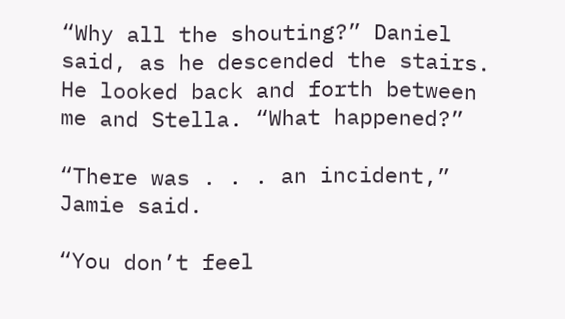“Why all the shouting?” Daniel said, as he descended the stairs. He looked back and forth between me and Stella. “What happened?”

“There was . . . an incident,” Jamie said.

“You don’t feel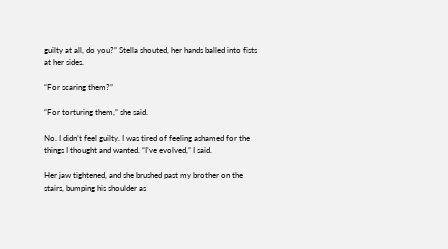guilty at all, do you?” Stella shouted, her hands balled into fists at her sides.

“For scaring them?”

“For torturing them,” she said.

No. I didn’t feel guilty. I was tired of feeling ashamed for the things I thought and wanted. “I’ve evolved,” I said.

Her jaw tightened, and she brushed past my brother on the stairs, bumping his shoulder as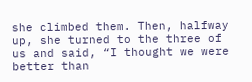she climbed them. Then, halfway up, she turned to the three of us and said, “I thought we were better than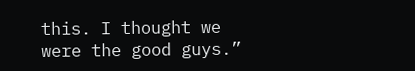this. I thought we were the good guys.”